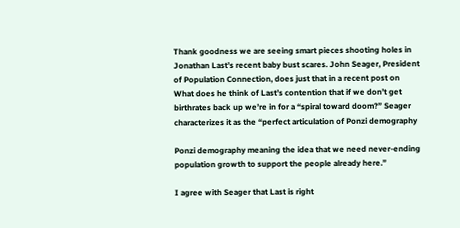Thank goodness we are seeing smart pieces shooting holes in Jonathan Last’s recent baby bust scares. John Seager, President of Population Connection, does just that in a recent post on What does he think of Last’s contention that if we don’t get birthrates back up we’re in for a “spiral toward doom?” Seager characterizes it as the “perfect articulation of Ponzi demography

Ponzi demography meaning the idea that we need never-ending population growth to support the people already here.”

I agree with Seager that Last is right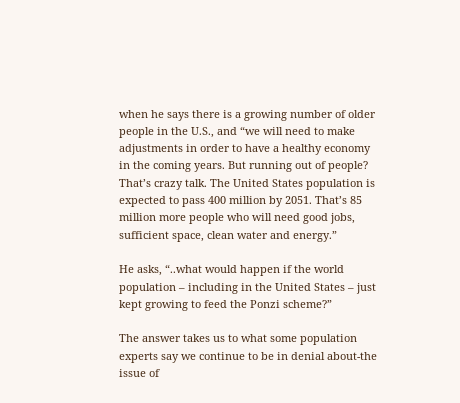when he says there is a growing number of older people in the U.S., and “we will need to make adjustments in order to have a healthy economy in the coming years. But running out of people? That’s crazy talk. The United States population is expected to pass 400 million by 2051. That’s 85 million more people who will need good jobs, sufficient space, clean water and energy.”

He asks, “..what would happen if the world population – including in the United States – just kept growing to feed the Ponzi scheme?”

The answer takes us to what some population experts say we continue to be in denial about-the issue of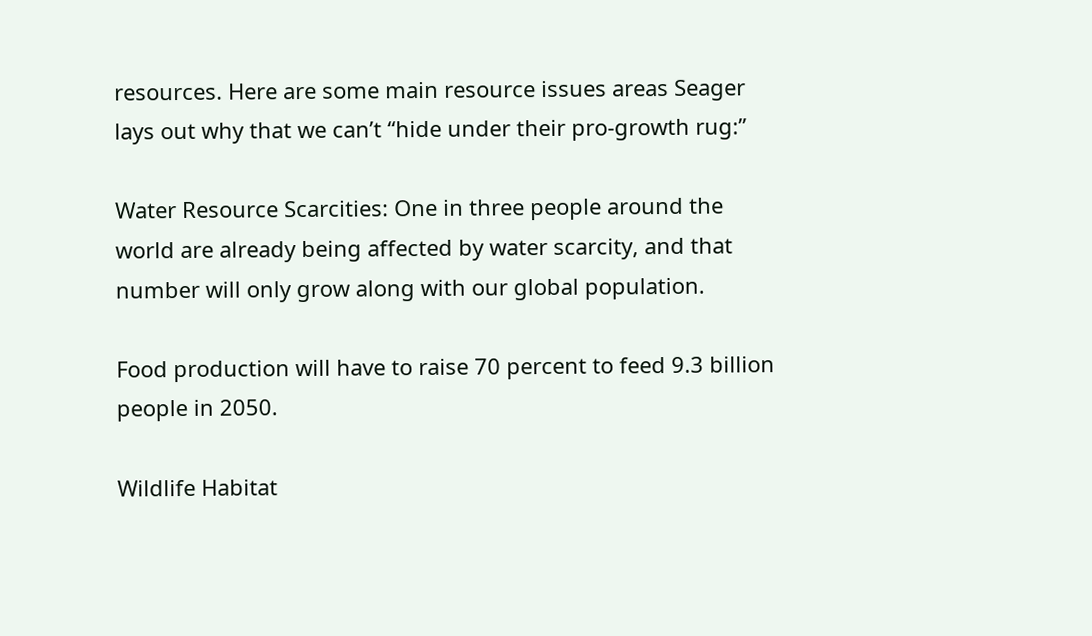resources. Here are some main resource issues areas Seager lays out why that we can’t “hide under their pro-growth rug:”

Water Resource Scarcities: One in three people around the world are already being affected by water scarcity, and that number will only grow along with our global population.

Food production will have to raise 70 percent to feed 9.3 billion people in 2050.

Wildlife Habitat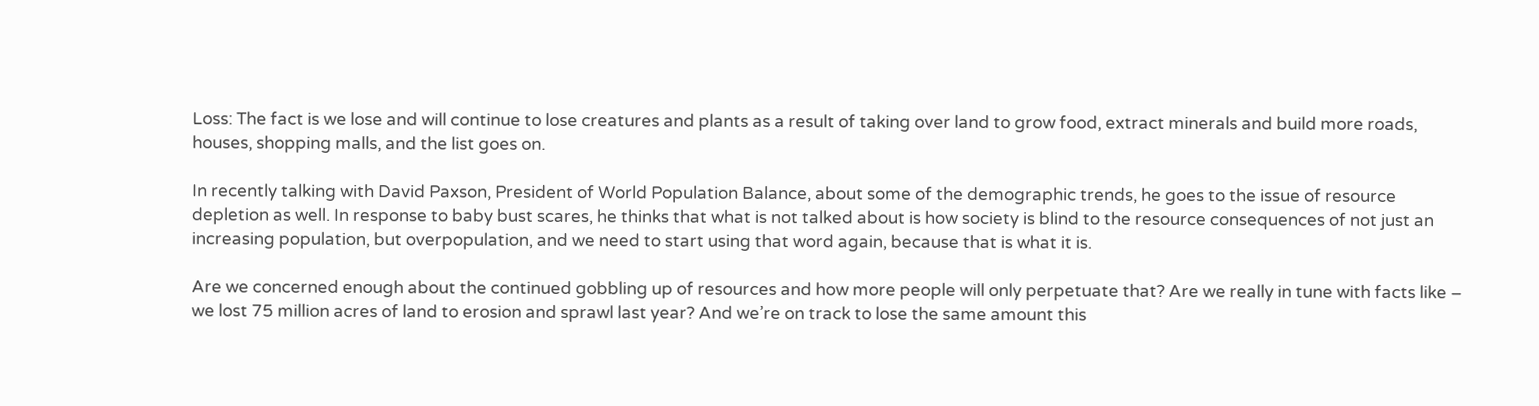Loss: The fact is we lose and will continue to lose creatures and plants as a result of taking over land to grow food, extract minerals and build more roads, houses, shopping malls, and the list goes on.

In recently talking with David Paxson, President of World Population Balance, about some of the demographic trends, he goes to the issue of resource depletion as well. In response to baby bust scares, he thinks that what is not talked about is how society is blind to the resource consequences of not just an increasing population, but overpopulation, and we need to start using that word again, because that is what it is.

Are we concerned enough about the continued gobbling up of resources and how more people will only perpetuate that? Are we really in tune with facts like – we lost 75 million acres of land to erosion and sprawl last year? And we’re on track to lose the same amount this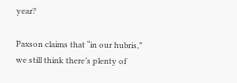year?

Paxson claims that “in our hubris,” we still think there’s plenty of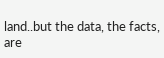land..but the data, the facts, are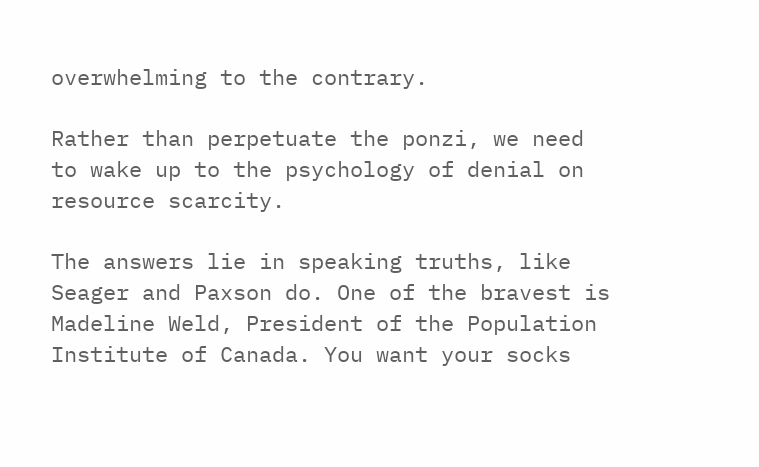overwhelming to the contrary.

Rather than perpetuate the ponzi, we need to wake up to the psychology of denial on resource scarcity.

The answers lie in speaking truths, like Seager and Paxson do. One of the bravest is Madeline Weld, President of the Population Institute of Canada. You want your socks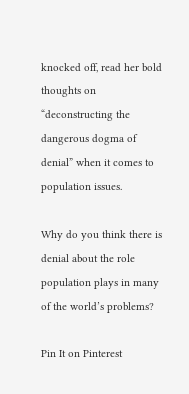knocked off, read her bold thoughts on “deconstructing the dangerous dogma of denial” when it comes to population issues.

Why do you think there is denial about the role population plays in many of the world’s problems?

Pin It on Pinterest